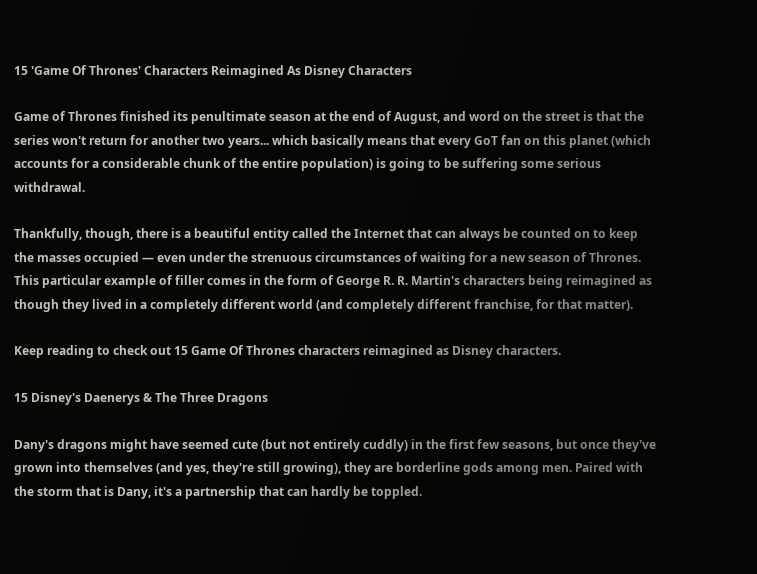15 'Game Of Thrones' Characters Reimagined As Disney Characters

Game of Thrones finished its penultimate season at the end of August, and word on the street is that the series won't return for another two years... which basically means that every GoT fan on this planet (which accounts for a considerable chunk of the entire population) is going to be suffering some serious withdrawal.

Thankfully, though, there is a beautiful entity called the Internet that can always be counted on to keep the masses occupied — even under the strenuous circumstances of waiting for a new season of Thrones. This particular example of filler comes in the form of George R. R. Martin's characters being reimagined as though they lived in a completely different world (and completely different franchise, for that matter).

Keep reading to check out 15 Game Of Thrones characters reimagined as Disney characters.

15 Disney's Daenerys & The Three Dragons

Dany's dragons might have seemed cute (but not entirely cuddly) in the first few seasons, but once they've grown into themselves (and yes, they're still growing), they are borderline gods among men. Paired with the storm that is Dany, it's a partnership that can hardly be toppled.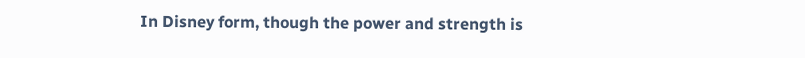In Disney form, though the power and strength is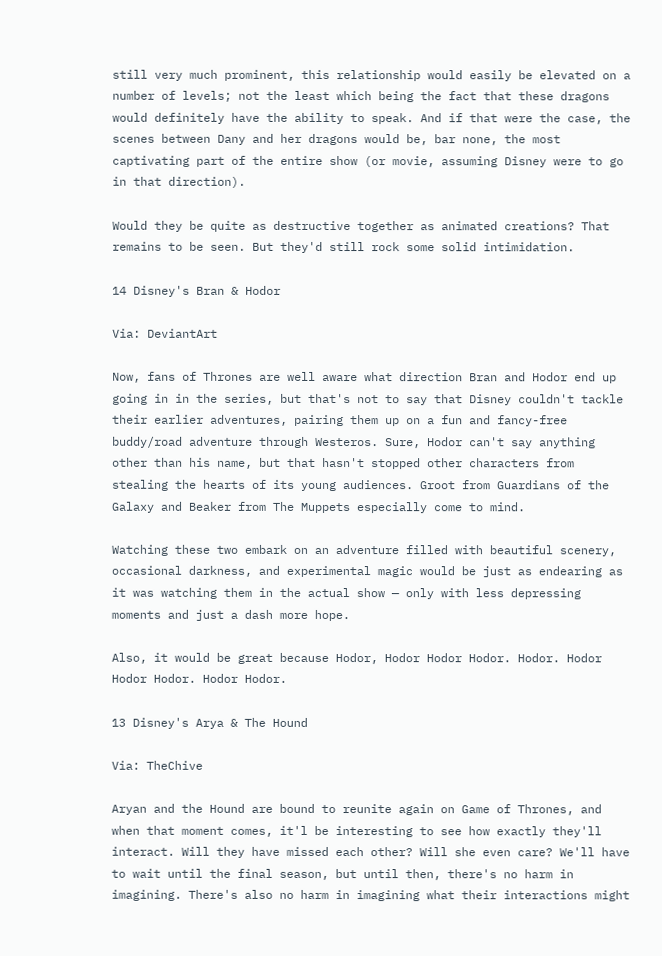still very much prominent, this relationship would easily be elevated on a number of levels; not the least which being the fact that these dragons would definitely have the ability to speak. And if that were the case, the scenes between Dany and her dragons would be, bar none, the most captivating part of the entire show (or movie, assuming Disney were to go in that direction).

Would they be quite as destructive together as animated creations? That remains to be seen. But they'd still rock some solid intimidation.

14 Disney's Bran & Hodor

Via: DeviantArt

Now, fans of Thrones are well aware what direction Bran and Hodor end up going in in the series, but that's not to say that Disney couldn't tackle their earlier adventures, pairing them up on a fun and fancy-free buddy/road adventure through Westeros. Sure, Hodor can't say anything other than his name, but that hasn't stopped other characters from stealing the hearts of its young audiences. Groot from Guardians of the Galaxy and Beaker from The Muppets especially come to mind.

Watching these two embark on an adventure filled with beautiful scenery, occasional darkness, and experimental magic would be just as endearing as it was watching them in the actual show — only with less depressing moments and just a dash more hope.

Also, it would be great because Hodor, Hodor Hodor Hodor. Hodor. Hodor Hodor Hodor. Hodor Hodor.

13 Disney's Arya & The Hound

Via: TheChive

Aryan and the Hound are bound to reunite again on Game of Thrones, and when that moment comes, it'l be interesting to see how exactly they'll interact. Will they have missed each other? Will she even care? We'll have to wait until the final season, but until then, there's no harm in imagining. There's also no harm in imagining what their interactions might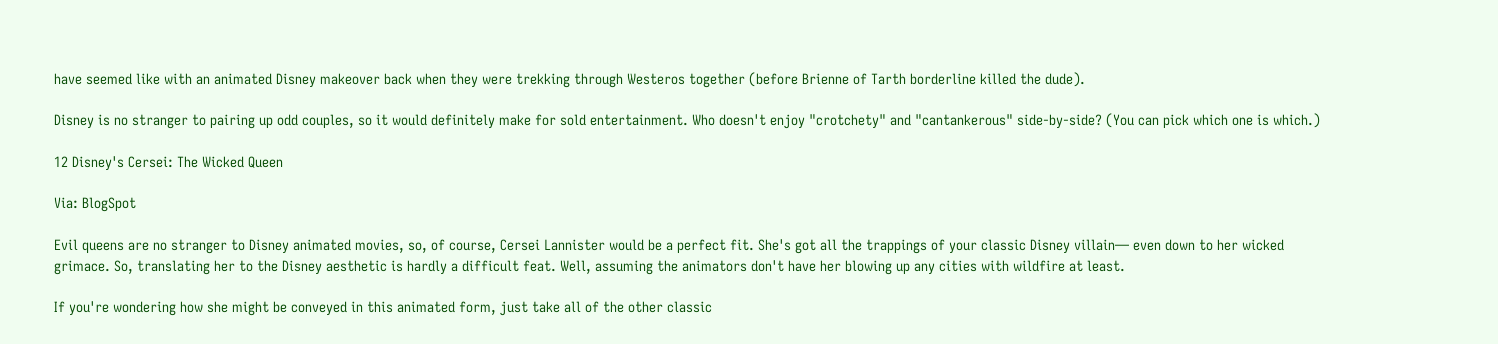have seemed like with an animated Disney makeover back when they were trekking through Westeros together (before Brienne of Tarth borderline killed the dude).

Disney is no stranger to pairing up odd couples, so it would definitely make for sold entertainment. Who doesn't enjoy "crotchety" and "cantankerous" side-by-side? (You can pick which one is which.)

12 Disney's Cersei: The Wicked Queen

Via: BlogSpot

Evil queens are no stranger to Disney animated movies, so, of course, Cersei Lannister would be a perfect fit. She's got all the trappings of your classic Disney villain— even down to her wicked grimace. So, translating her to the Disney aesthetic is hardly a difficult feat. Well, assuming the animators don't have her blowing up any cities with wildfire at least.

If you're wondering how she might be conveyed in this animated form, just take all of the other classic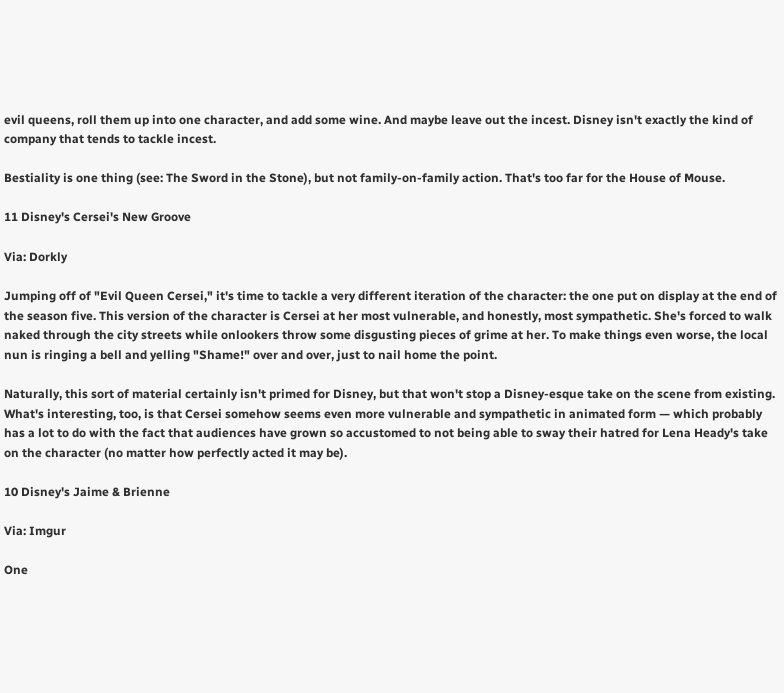evil queens, roll them up into one character, and add some wine. And maybe leave out the incest. Disney isn't exactly the kind of company that tends to tackle incest.

Bestiality is one thing (see: The Sword in the Stone), but not family-on-family action. That's too far for the House of Mouse.

11 Disney's Cersei's New Groove

Via: Dorkly

Jumping off of "Evil Queen Cersei," it's time to tackle a very different iteration of the character: the one put on display at the end of the season five. This version of the character is Cersei at her most vulnerable, and honestly, most sympathetic. She's forced to walk naked through the city streets while onlookers throw some disgusting pieces of grime at her. To make things even worse, the local nun is ringing a bell and yelling "Shame!" over and over, just to nail home the point.

Naturally, this sort of material certainly isn't primed for Disney, but that won't stop a Disney-esque take on the scene from existing. What's interesting, too, is that Cersei somehow seems even more vulnerable and sympathetic in animated form — which probably has a lot to do with the fact that audiences have grown so accustomed to not being able to sway their hatred for Lena Heady's take on the character (no matter how perfectly acted it may be).

10 Disney's Jaime & Brienne

Via: Imgur

One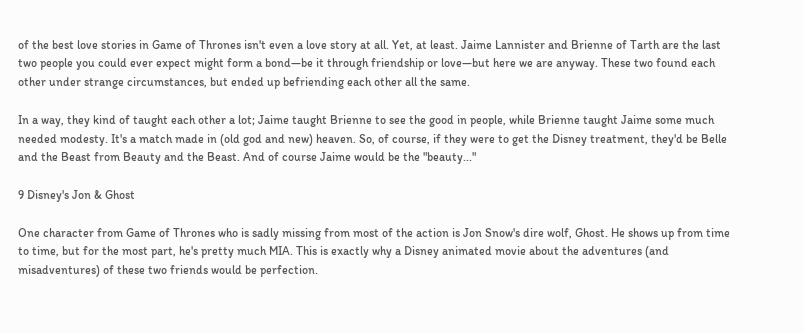of the best love stories in Game of Thrones isn't even a love story at all. Yet, at least. Jaime Lannister and Brienne of Tarth are the last two people you could ever expect might form a bond—be it through friendship or love—but here we are anyway. These two found each other under strange circumstances, but ended up befriending each other all the same.

In a way, they kind of taught each other a lot; Jaime taught Brienne to see the good in people, while Brienne taught Jaime some much needed modesty. It's a match made in (old god and new) heaven. So, of course, if they were to get the Disney treatment, they'd be Belle and the Beast from Beauty and the Beast. And of course Jaime would be the "beauty..."

9 Disney's Jon & Ghost

One character from Game of Thrones who is sadly missing from most of the action is Jon Snow's dire wolf, Ghost. He shows up from time to time, but for the most part, he's pretty much MIA. This is exactly why a Disney animated movie about the adventures (and misadventures) of these two friends would be perfection.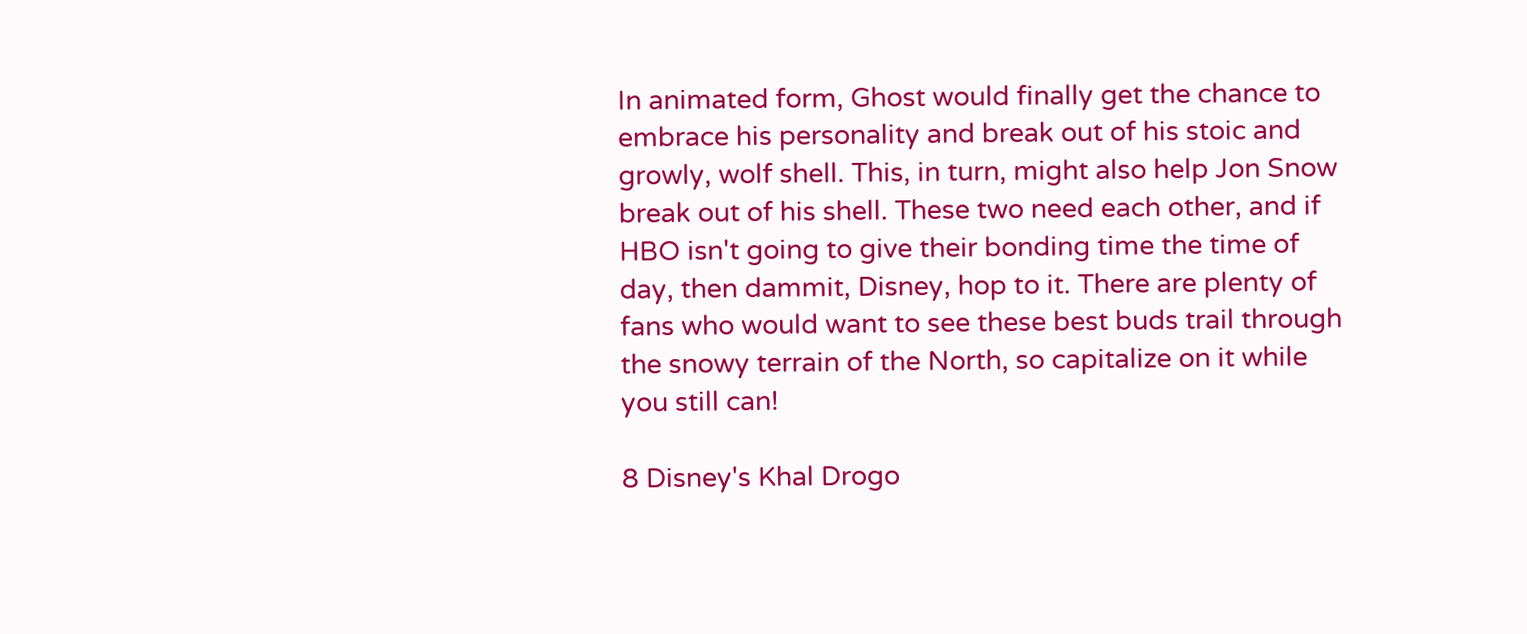In animated form, Ghost would finally get the chance to embrace his personality and break out of his stoic and growly, wolf shell. This, in turn, might also help Jon Snow break out of his shell. These two need each other, and if HBO isn't going to give their bonding time the time of day, then dammit, Disney, hop to it. There are plenty of fans who would want to see these best buds trail through the snowy terrain of the North, so capitalize on it while you still can!

8 Disney's Khal Drogo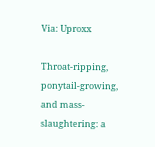Via: Uproxx

Throat-ripping, ponytail-growing, and mass-slaughtering: a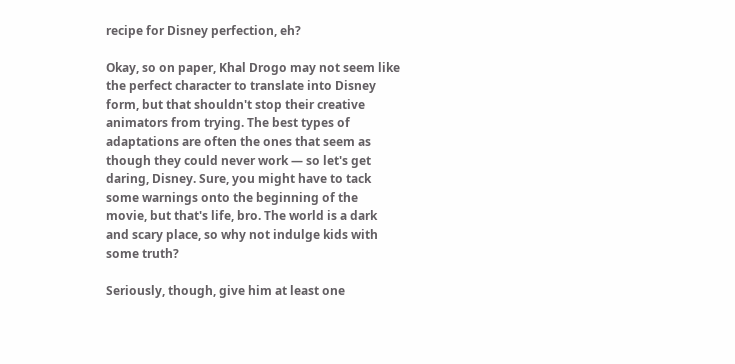recipe for Disney perfection, eh?

Okay, so on paper, Khal Drogo may not seem like the perfect character to translate into Disney form, but that shouldn't stop their creative animators from trying. The best types of adaptations are often the ones that seem as though they could never work — so let's get daring, Disney. Sure, you might have to tack some warnings onto the beginning of the movie, but that's life, bro. The world is a dark and scary place, so why not indulge kids with some truth?

Seriously, though, give him at least one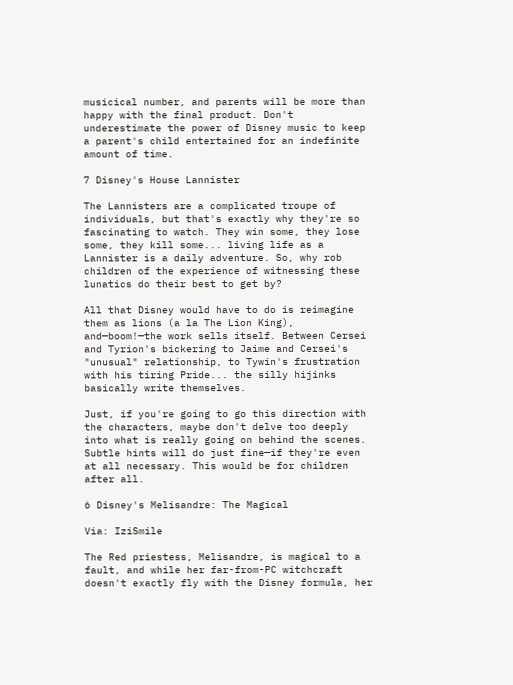musicical number, and parents will be more than happy with the final product. Don't underestimate the power of Disney music to keep a parent's child entertained for an indefinite amount of time.

7 Disney's House Lannister

The Lannisters are a complicated troupe of individuals, but that's exactly why they're so fascinating to watch. They win some, they lose some, they kill some... living life as a Lannister is a daily adventure. So, why rob children of the experience of witnessing these lunatics do their best to get by?

All that Disney would have to do is reimagine them as lions (a la The Lion King), and—boom!—the work sells itself. Between Cersei and Tyrion's bickering to Jaime and Cersei's "unusual" relationship, to Tywin's frustration with his tiring Pride... the silly hijinks basically write themselves.

Just, if you're going to go this direction with the characters, maybe don't delve too deeply into what is really going on behind the scenes. Subtle hints will do just fine—if they're even at all necessary. This would be for children after all.

6 Disney's Melisandre: The Magical

Via: IziSmile

The Red priestess, Melisandre, is magical to a fault, and while her far-from-PC witchcraft doesn't exactly fly with the Disney formula, her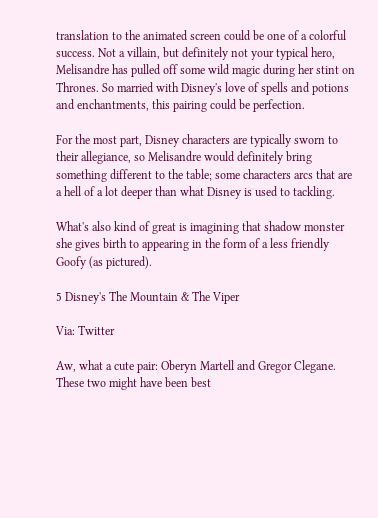translation to the animated screen could be one of a colorful success. Not a villain, but definitely not your typical hero, Melisandre has pulled off some wild magic during her stint on Thrones. So married with Disney's love of spells and potions and enchantments, this pairing could be perfection.

For the most part, Disney characters are typically sworn to their allegiance, so Melisandre would definitely bring something different to the table; some characters arcs that are a hell of a lot deeper than what Disney is used to tackling.

What's also kind of great is imagining that shadow monster she gives birth to appearing in the form of a less friendly Goofy (as pictured).

5 Disney's The Mountain & The Viper

Via: Twitter

Aw, what a cute pair: Oberyn Martell and Gregor Clegane. These two might have been best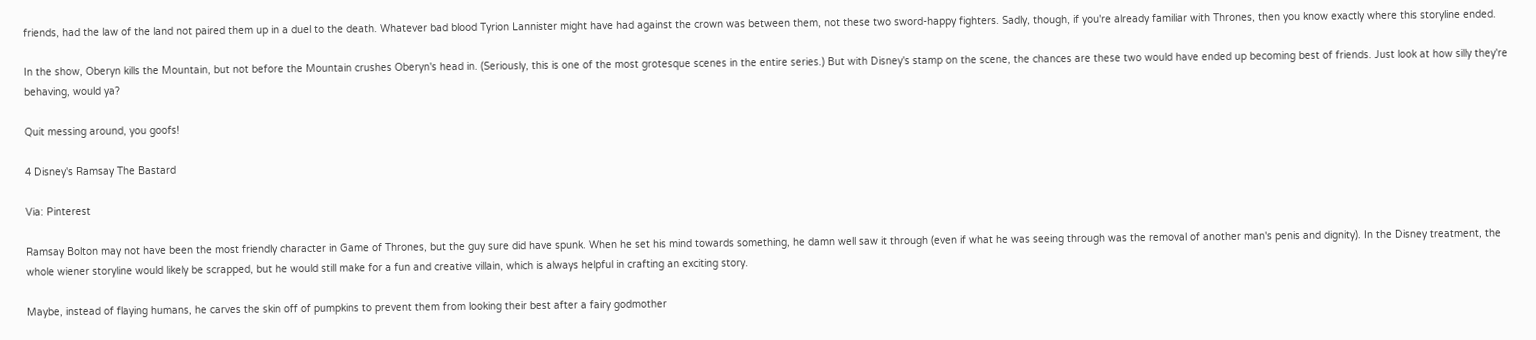friends, had the law of the land not paired them up in a duel to the death. Whatever bad blood Tyrion Lannister might have had against the crown was between them, not these two sword-happy fighters. Sadly, though, if you're already familiar with Thrones, then you know exactly where this storyline ended.

In the show, Oberyn kills the Mountain, but not before the Mountain crushes Oberyn's head in. (Seriously, this is one of the most grotesque scenes in the entire series.) But with Disney's stamp on the scene, the chances are these two would have ended up becoming best of friends. Just look at how silly they're behaving, would ya?

Quit messing around, you goofs!

4 Disney's Ramsay The Bastard

Via: Pinterest

Ramsay Bolton may not have been the most friendly character in Game of Thrones, but the guy sure did have spunk. When he set his mind towards something, he damn well saw it through (even if what he was seeing through was the removal of another man's penis and dignity). In the Disney treatment, the whole wiener storyline would likely be scrapped, but he would still make for a fun and creative villain, which is always helpful in crafting an exciting story.

Maybe, instead of flaying humans, he carves the skin off of pumpkins to prevent them from looking their best after a fairy godmother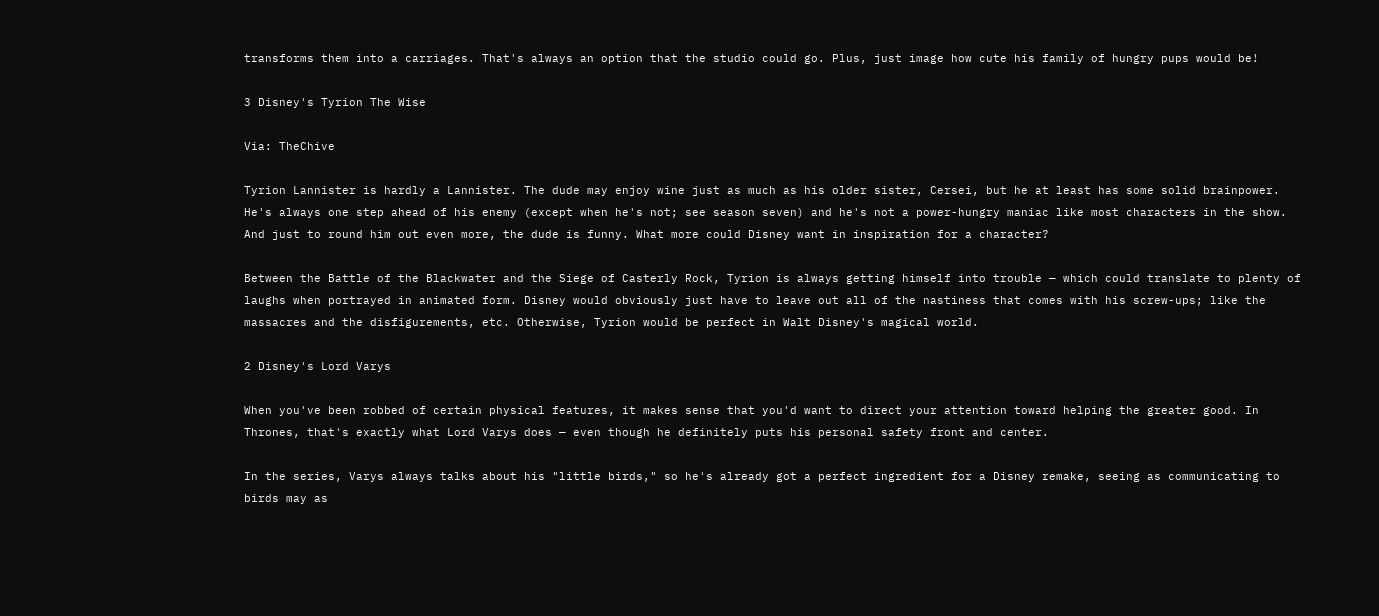transforms them into a carriages. That's always an option that the studio could go. Plus, just image how cute his family of hungry pups would be!

3 Disney's Tyrion The Wise

Via: TheChive

Tyrion Lannister is hardly a Lannister. The dude may enjoy wine just as much as his older sister, Cersei, but he at least has some solid brainpower. He's always one step ahead of his enemy (except when he's not; see season seven) and he's not a power-hungry maniac like most characters in the show. And just to round him out even more, the dude is funny. What more could Disney want in inspiration for a character?

Between the Battle of the Blackwater and the Siege of Casterly Rock, Tyrion is always getting himself into trouble — which could translate to plenty of laughs when portrayed in animated form. Disney would obviously just have to leave out all of the nastiness that comes with his screw-ups; like the massacres and the disfigurements, etc. Otherwise, Tyrion would be perfect in Walt Disney's magical world.

2 Disney's Lord Varys

When you've been robbed of certain physical features, it makes sense that you'd want to direct your attention toward helping the greater good. In Thrones, that's exactly what Lord Varys does — even though he definitely puts his personal safety front and center.

In the series, Varys always talks about his "little birds," so he's already got a perfect ingredient for a Disney remake, seeing as communicating to birds may as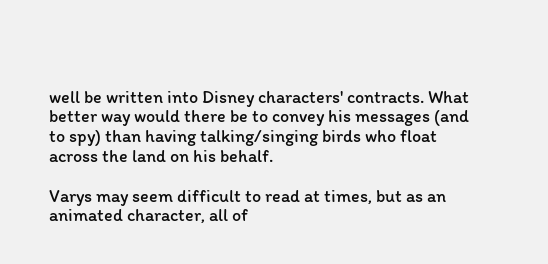well be written into Disney characters' contracts. What better way would there be to convey his messages (and to spy) than having talking/singing birds who float across the land on his behalf.

Varys may seem difficult to read at times, but as an animated character, all of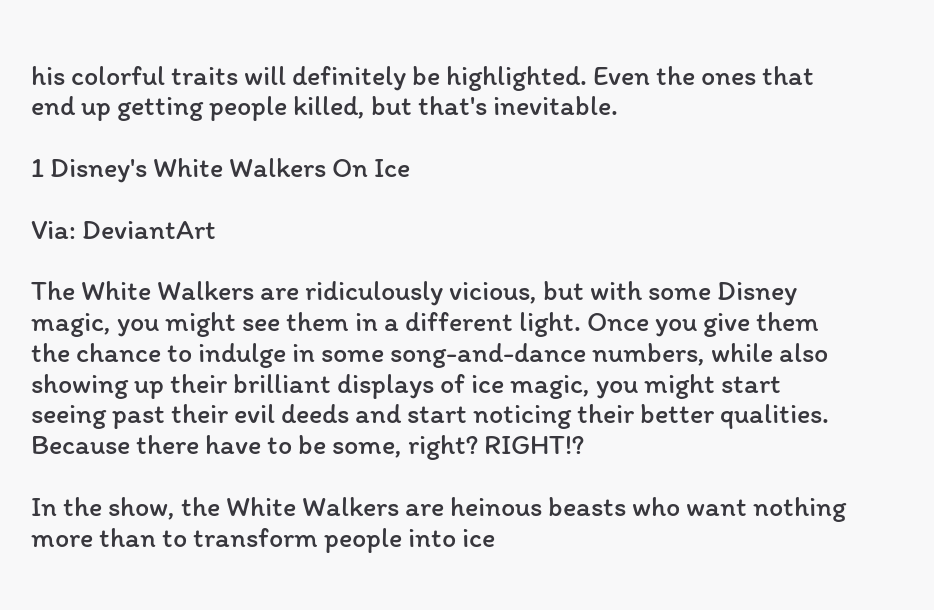his colorful traits will definitely be highlighted. Even the ones that end up getting people killed, but that's inevitable.

1 Disney's White Walkers On Ice

Via: DeviantArt

The White Walkers are ridiculously vicious, but with some Disney magic, you might see them in a different light. Once you give them the chance to indulge in some song-and-dance numbers, while also showing up their brilliant displays of ice magic, you might start seeing past their evil deeds and start noticing their better qualities. Because there have to be some, right? RIGHT!?

In the show, the White Walkers are heinous beasts who want nothing more than to transform people into ice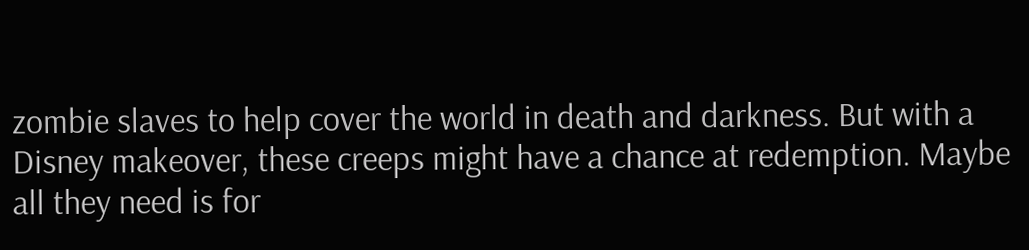zombie slaves to help cover the world in death and darkness. But with a Disney makeover, these creeps might have a chance at redemption. Maybe all they need is for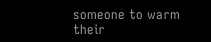someone to warm their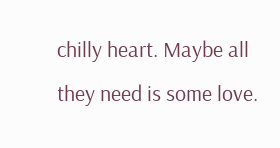chilly heart. Maybe all they need is some love.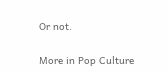Or not.

More in Pop Culture